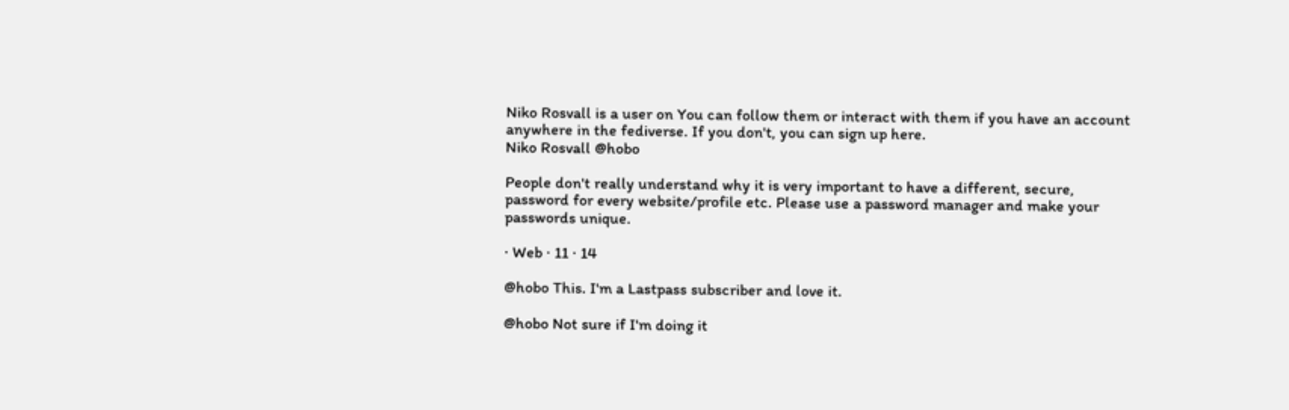Niko Rosvall is a user on You can follow them or interact with them if you have an account anywhere in the fediverse. If you don't, you can sign up here.
Niko Rosvall @hobo

People don't really understand why it is very important to have a different, secure, password for every website/profile etc. Please use a password manager and make your passwords unique.

· Web · 11 · 14

@hobo This. I'm a Lastpass subscriber and love it.

@hobo Not sure if I'm doing it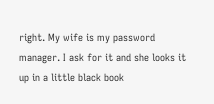right. My wife is my password manager. I ask for it and she looks it up in a little black book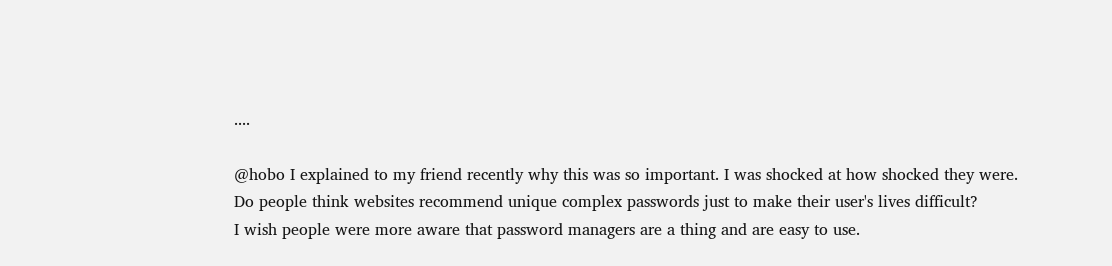....

@hobo I explained to my friend recently why this was so important. I was shocked at how shocked they were.
Do people think websites recommend unique complex passwords just to make their user's lives difficult?
I wish people were more aware that password managers are a thing and are easy to use.